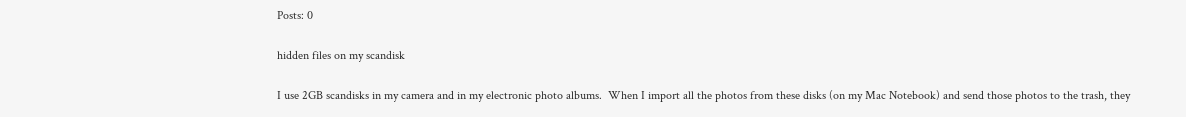Posts: 0

hidden files on my scandisk

I use 2GB scandisks in my camera and in my electronic photo albums.  When I import all the photos from these disks (on my Mac Notebook) and send those photos to the trash, they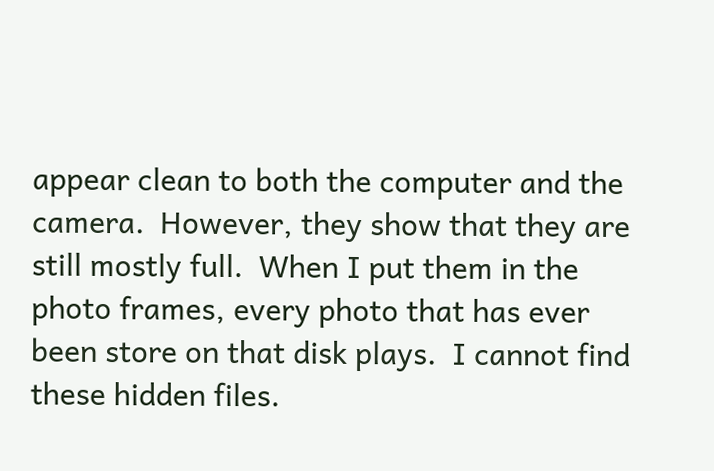appear clean to both the computer and the camera.  However, they show that they are still mostly full.  When I put them in the photo frames, every photo that has ever been store on that disk plays.  I cannot find these hidden files.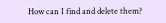How can I find and delete them?